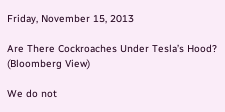Friday, November 15, 2013

Are There Cockroaches Under Tesla’s Hood? (Bloomberg View)

We do not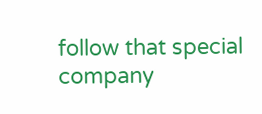follow that special company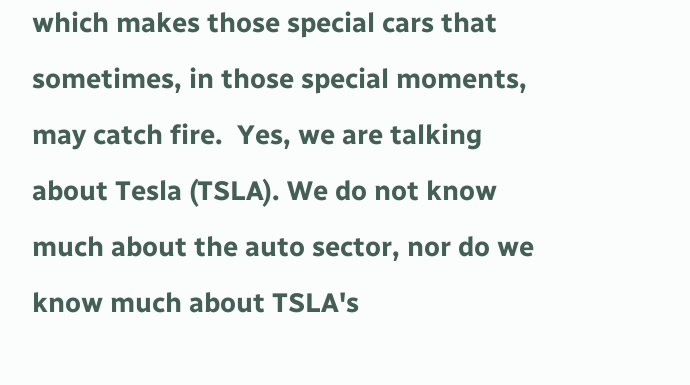which makes those special cars that sometimes, in those special moments, may catch fire.  Yes, we are talking about Tesla (TSLA). We do not know much about the auto sector, nor do we know much about TSLA's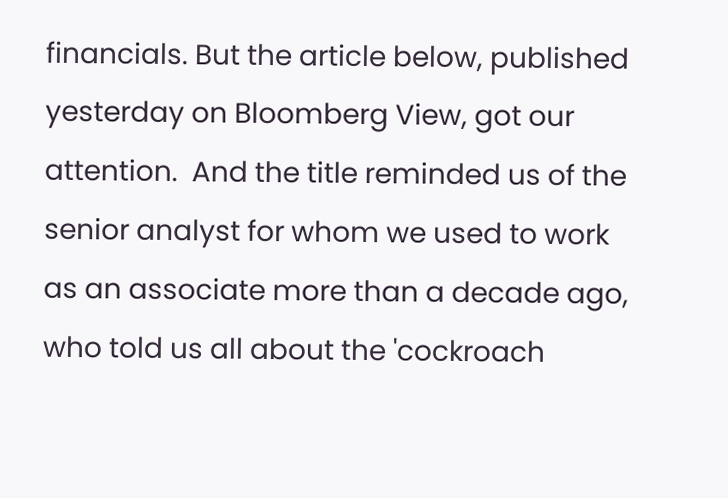financials. But the article below, published yesterday on Bloomberg View, got our attention.  And the title reminded us of the senior analyst for whom we used to work as an associate more than a decade ago, who told us all about the 'cockroach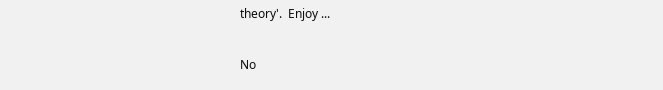theory'.  Enjoy ...

No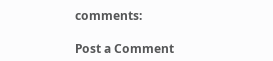comments:

Post a Comment